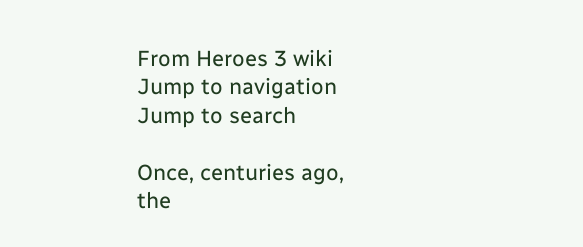From Heroes 3 wiki
Jump to navigation Jump to search

Once, centuries ago, the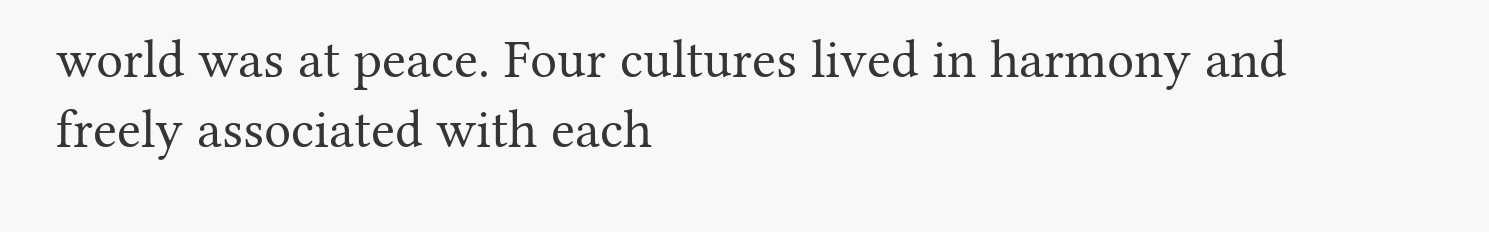world was at peace. Four cultures lived in harmony and freely associated with each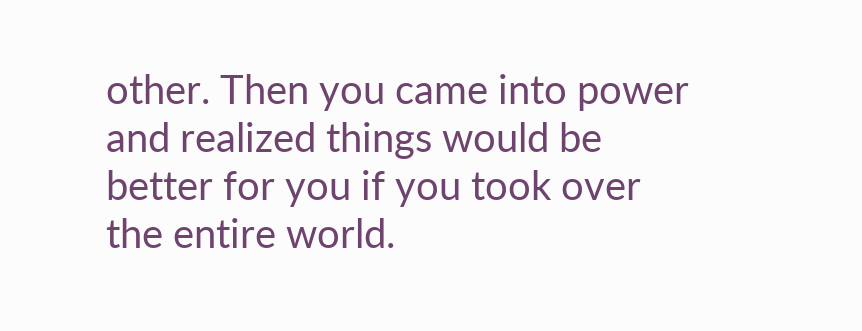other. Then you came into power and realized things would be better for you if you took over the entire world.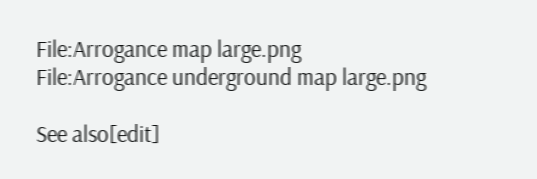File:Arrogance map large.png File:Arrogance underground map large.png

See also[edit]